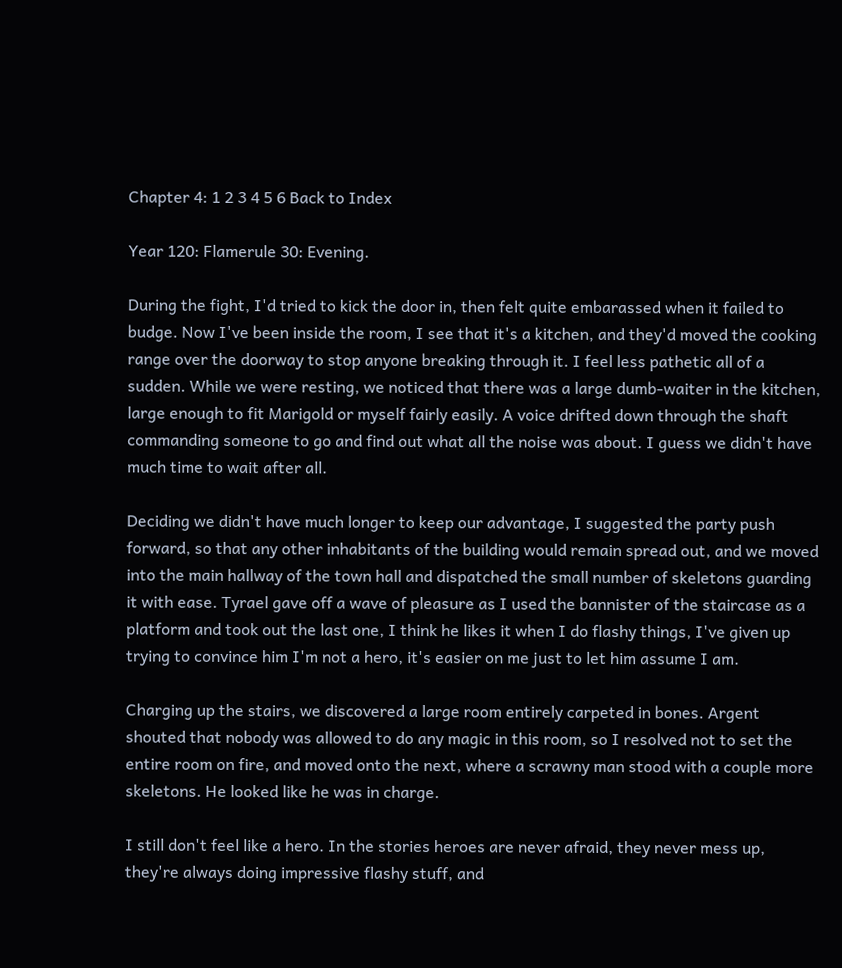Chapter 4: 1 2 3 4 5 6 Back to Index

Year 120: Flamerule 30: Evening.

During the fight, I'd tried to kick the door in, then felt quite embarassed when it failed to budge. Now I've been inside the room, I see that it's a kitchen, and they'd moved the cooking range over the doorway to stop anyone breaking through it. I feel less pathetic all of a sudden. While we were resting, we noticed that there was a large dumb-waiter in the kitchen, large enough to fit Marigold or myself fairly easily. A voice drifted down through the shaft commanding someone to go and find out what all the noise was about. I guess we didn't have much time to wait after all.

Deciding we didn't have much longer to keep our advantage, I suggested the party push forward, so that any other inhabitants of the building would remain spread out, and we moved into the main hallway of the town hall and dispatched the small number of skeletons guarding it with ease. Tyrael gave off a wave of pleasure as I used the bannister of the staircase as a platform and took out the last one, I think he likes it when I do flashy things, I've given up trying to convince him I'm not a hero, it's easier on me just to let him assume I am.

Charging up the stairs, we discovered a large room entirely carpeted in bones. Argent shouted that nobody was allowed to do any magic in this room, so I resolved not to set the entire room on fire, and moved onto the next, where a scrawny man stood with a couple more skeletons. He looked like he was in charge.

I still don't feel like a hero. In the stories heroes are never afraid, they never mess up, they're always doing impressive flashy stuff, and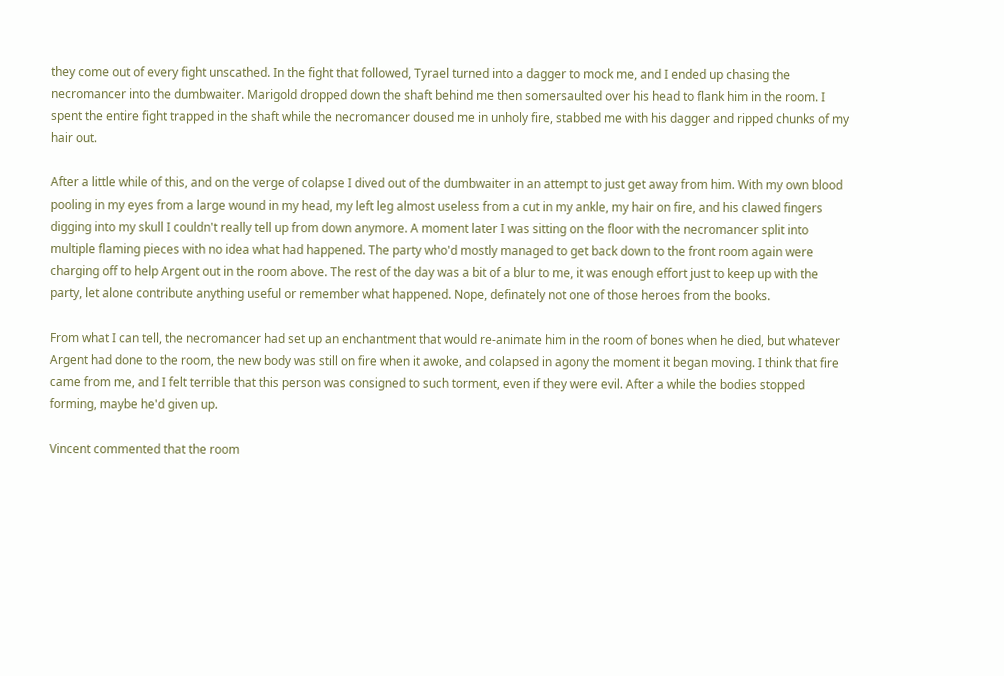they come out of every fight unscathed. In the fight that followed, Tyrael turned into a dagger to mock me, and I ended up chasing the necromancer into the dumbwaiter. Marigold dropped down the shaft behind me then somersaulted over his head to flank him in the room. I spent the entire fight trapped in the shaft while the necromancer doused me in unholy fire, stabbed me with his dagger and ripped chunks of my hair out.

After a little while of this, and on the verge of colapse I dived out of the dumbwaiter in an attempt to just get away from him. With my own blood pooling in my eyes from a large wound in my head, my left leg almost useless from a cut in my ankle, my hair on fire, and his clawed fingers digging into my skull I couldn't really tell up from down anymore. A moment later I was sitting on the floor with the necromancer split into multiple flaming pieces with no idea what had happened. The party who'd mostly managed to get back down to the front room again were charging off to help Argent out in the room above. The rest of the day was a bit of a blur to me, it was enough effort just to keep up with the party, let alone contribute anything useful or remember what happened. Nope, definately not one of those heroes from the books.

From what I can tell, the necromancer had set up an enchantment that would re-animate him in the room of bones when he died, but whatever Argent had done to the room, the new body was still on fire when it awoke, and colapsed in agony the moment it began moving. I think that fire came from me, and I felt terrible that this person was consigned to such torment, even if they were evil. After a while the bodies stopped forming, maybe he'd given up.

Vincent commented that the room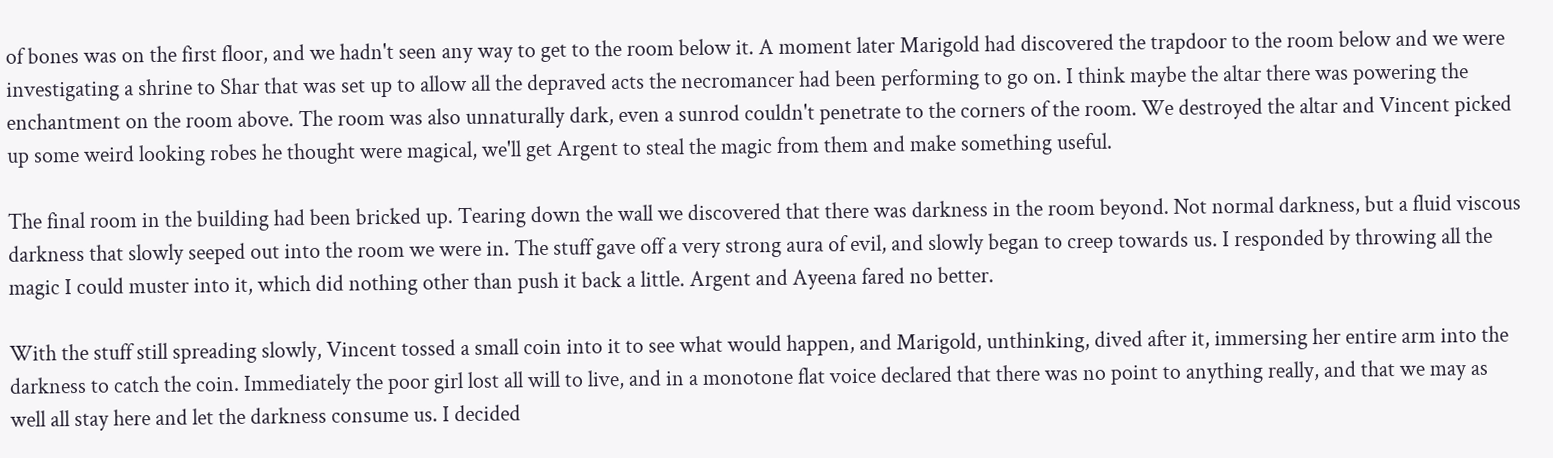of bones was on the first floor, and we hadn't seen any way to get to the room below it. A moment later Marigold had discovered the trapdoor to the room below and we were investigating a shrine to Shar that was set up to allow all the depraved acts the necromancer had been performing to go on. I think maybe the altar there was powering the enchantment on the room above. The room was also unnaturally dark, even a sunrod couldn't penetrate to the corners of the room. We destroyed the altar and Vincent picked up some weird looking robes he thought were magical, we'll get Argent to steal the magic from them and make something useful.

The final room in the building had been bricked up. Tearing down the wall we discovered that there was darkness in the room beyond. Not normal darkness, but a fluid viscous darkness that slowly seeped out into the room we were in. The stuff gave off a very strong aura of evil, and slowly began to creep towards us. I responded by throwing all the magic I could muster into it, which did nothing other than push it back a little. Argent and Ayeena fared no better.

With the stuff still spreading slowly, Vincent tossed a small coin into it to see what would happen, and Marigold, unthinking, dived after it, immersing her entire arm into the darkness to catch the coin. Immediately the poor girl lost all will to live, and in a monotone flat voice declared that there was no point to anything really, and that we may as well all stay here and let the darkness consume us. I decided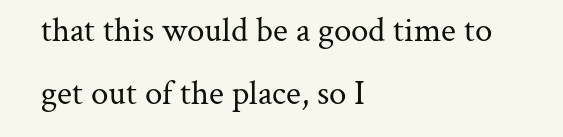that this would be a good time to get out of the place, so I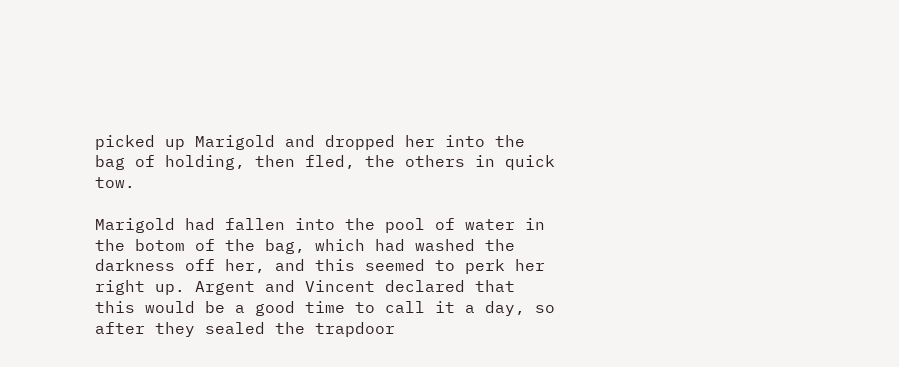picked up Marigold and dropped her into the bag of holding, then fled, the others in quick tow.

Marigold had fallen into the pool of water in the botom of the bag, which had washed the darkness off her, and this seemed to perk her right up. Argent and Vincent declared that this would be a good time to call it a day, so after they sealed the trapdoor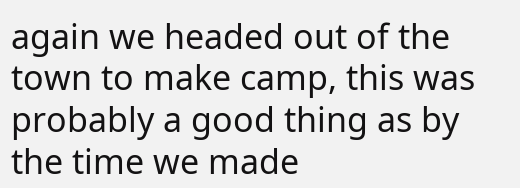again we headed out of the town to make camp, this was probably a good thing as by the time we made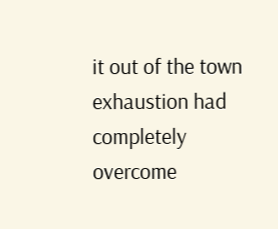it out of the town exhaustion had completely overcome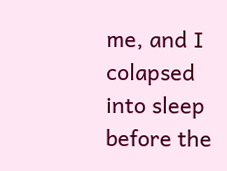me, and I colapsed into sleep before the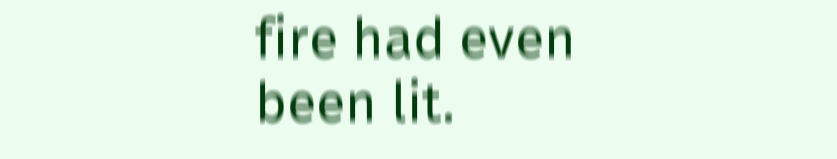fire had even been lit.